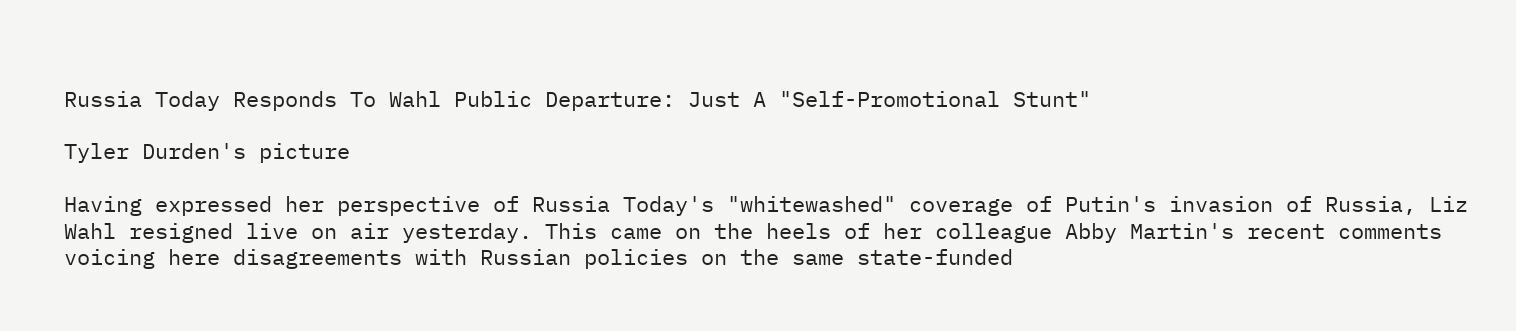Russia Today Responds To Wahl Public Departure: Just A "Self-Promotional Stunt"

Tyler Durden's picture

Having expressed her perspective of Russia Today's "whitewashed" coverage of Putin's invasion of Russia, Liz Wahl resigned live on air yesterday. This came on the heels of her colleague Abby Martin's recent comments voicing here disagreements with Russian policies on the same state-funded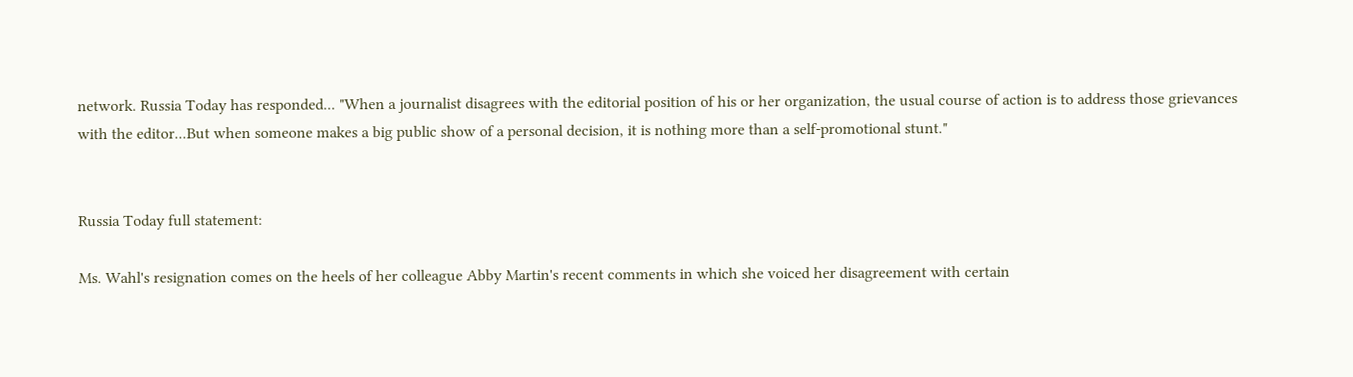network. Russia Today has responded... "When a journalist disagrees with the editorial position of his or her organization, the usual course of action is to address those grievances with the editor...But when someone makes a big public show of a personal decision, it is nothing more than a self-promotional stunt."


Russia Today full statement:

Ms. Wahl's resignation comes on the heels of her colleague Abby Martin's recent comments in which she voiced her disagreement with certain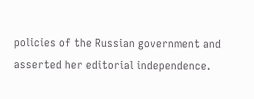policies of the Russian government and asserted her editorial independence.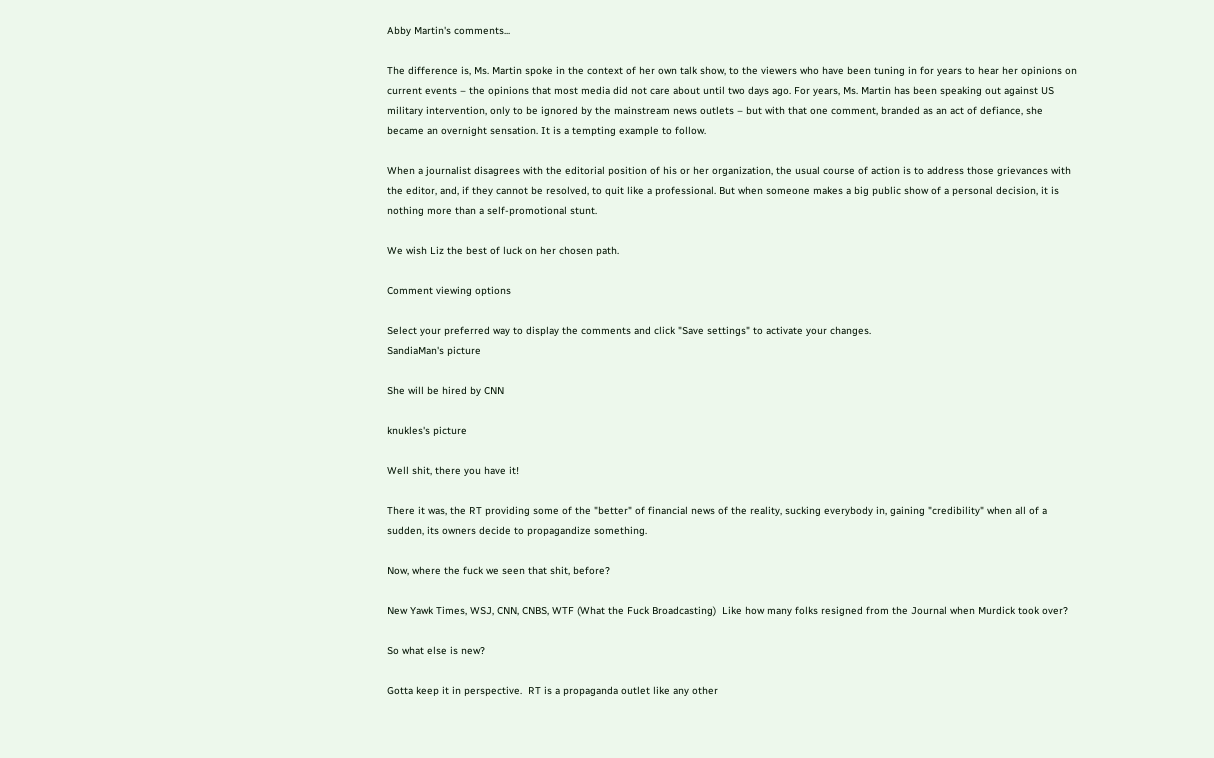Abby Martin's comments...

The difference is, Ms. Martin spoke in the context of her own talk show, to the viewers who have been tuning in for years to hear her opinions on current events – the opinions that most media did not care about until two days ago. For years, Ms. Martin has been speaking out against US military intervention, only to be ignored by the mainstream news outlets – but with that one comment, branded as an act of defiance, she became an overnight sensation. It is a tempting example to follow.

When a journalist disagrees with the editorial position of his or her organization, the usual course of action is to address those grievances with the editor, and, if they cannot be resolved, to quit like a professional. But when someone makes a big public show of a personal decision, it is nothing more than a self-promotional stunt.

We wish Liz the best of luck on her chosen path.

Comment viewing options

Select your preferred way to display the comments and click "Save settings" to activate your changes.
SandiaMan's picture

She will be hired by CNN

knukles's picture

Well shit, there you have it!

There it was, the RT providing some of the "better" of financial news of the reality, sucking everybody in, gaining "credibility" when all of a sudden, its owners decide to propagandize something.

Now, where the fuck we seen that shit, before?

New Yawk Times, WSJ, CNN, CNBS, WTF (What the Fuck Broadcasting)  Like how many folks resigned from the Journal when Murdick took over?

So what else is new?

Gotta keep it in perspective.  RT is a propaganda outlet like any other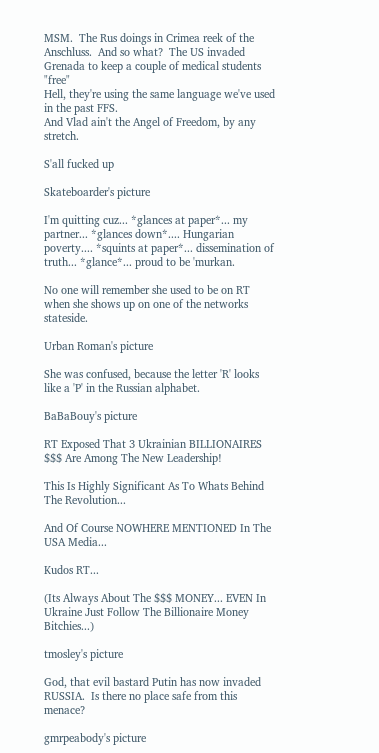MSM.  The Rus doings in Crimea reek of the Anschluss.  And so what?  The US invaded Grenada to keep a couple of medical students "free"
Hell, they're using the same language we've used in the past FFS.
And Vlad ain't the Angel of Freedom, by any stretch.

S'all fucked up

Skateboarder's picture

I'm quitting cuz... *glances at paper*... my partner... *glances down*.... Hungarian poverty.... *squints at paper*... dissemination of truth... *glance*... proud to be 'murkan.

No one will remember she used to be on RT when she shows up on one of the networks stateside.

Urban Roman's picture

She was confused, because the letter 'R' looks like a 'P' in the Russian alphabet.

BaBaBouy's picture

RT Exposed That 3 Ukrainian BILLIONAIRES $$$ Are Among The New Leadership!

This Is Highly Significant As To Whats Behind The Revolution...

And Of Course NOWHERE MENTIONED In The USA Media...

Kudos RT...

(Its Always About The $$$ MONEY... EVEN In Ukraine Just Follow The Billionaire Money Bitchies...)

tmosley's picture

God, that evil bastard Putin has now invaded RUSSIA.  Is there no place safe from this menace?

gmrpeabody's picture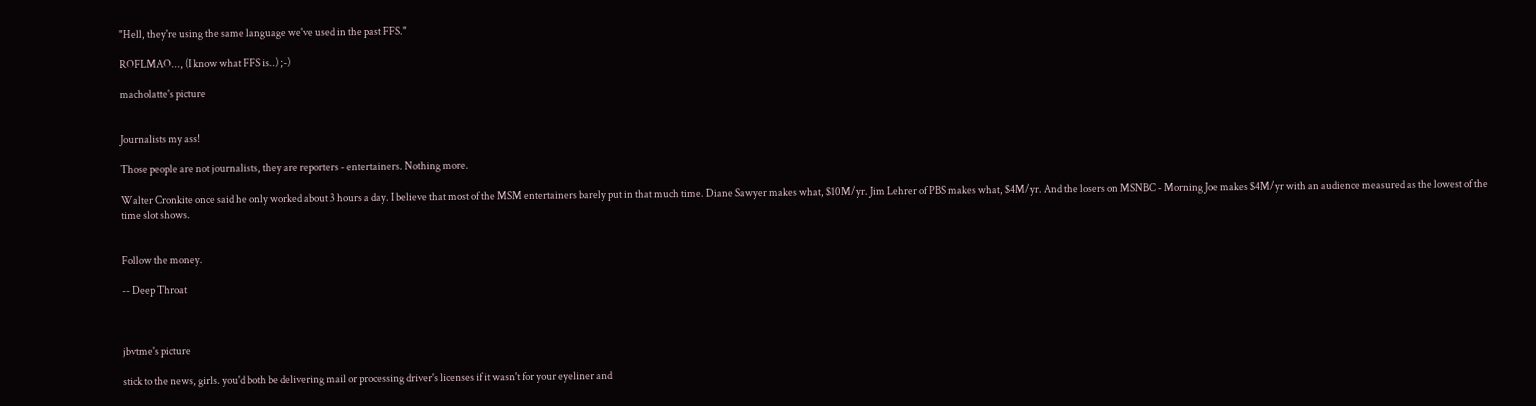"Hell, they're using the same language we've used in the past FFS."

ROFLMAO..., (I know what FFS is..) ;-)

macholatte's picture


Journalists my ass!

Those people are not journalists, they are reporters - entertainers. Nothing more.

Walter Cronkite once said he only worked about 3 hours a day. I believe that most of the MSM entertainers barely put in that much time. Diane Sawyer makes what, $10M/yr. Jim Lehrer of PBS makes what, $4M/yr. And the losers on MSNBC - Morning Joe makes $4M/yr with an audience measured as the lowest of the time slot shows.


Follow the money.

-- Deep Throat



jbvtme's picture

stick to the news, girls. you'd both be delivering mail or processing driver's licenses if it wasn't for your eyeliner and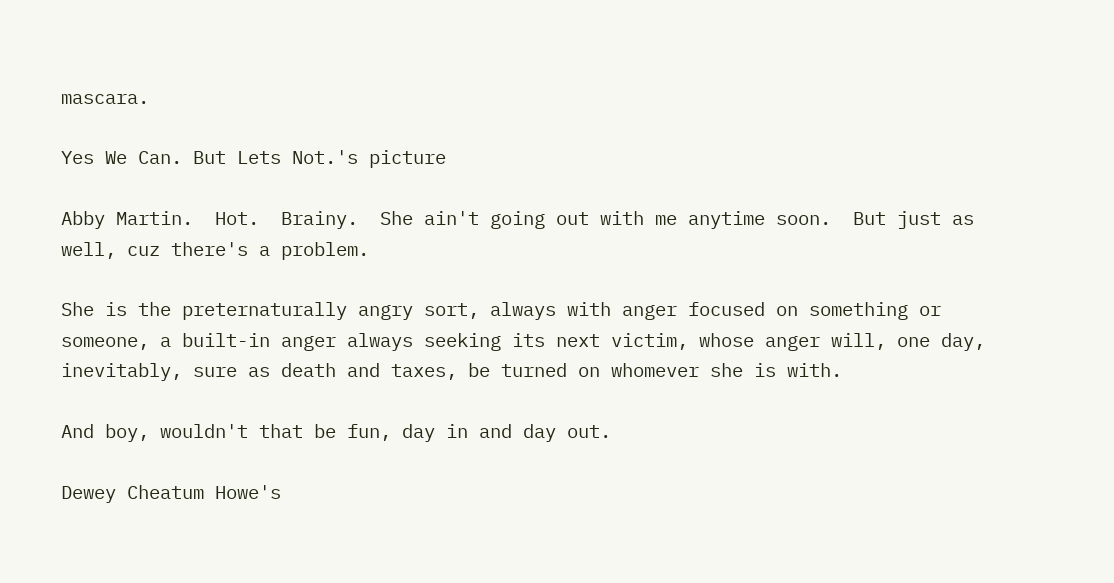mascara.

Yes We Can. But Lets Not.'s picture

Abby Martin.  Hot.  Brainy.  She ain't going out with me anytime soon.  But just as well, cuz there's a problem.

She is the preternaturally angry sort, always with anger focused on something or someone, a built-in anger always seeking its next victim, whose anger will, one day, inevitably, sure as death and taxes, be turned on whomever she is with.

And boy, wouldn't that be fun, day in and day out.

Dewey Cheatum Howe's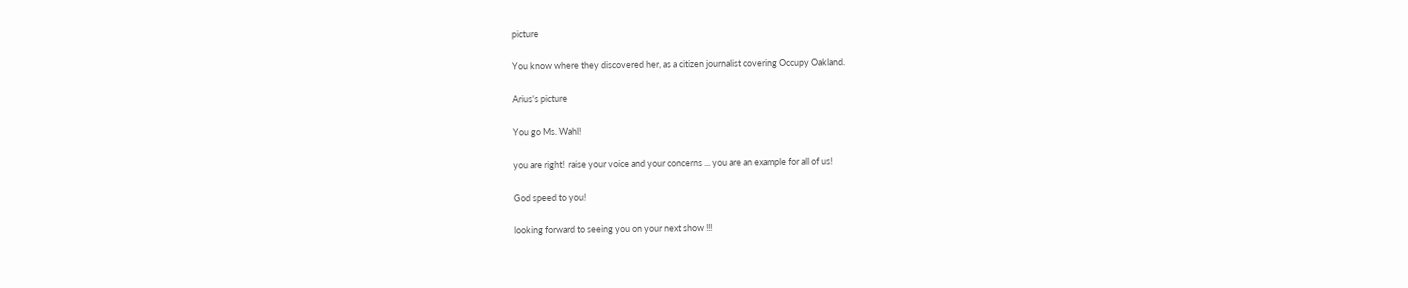picture

You know where they discovered her, as a citizen journalist covering Occupy Oakland.

Arius's picture

You go Ms. Wahl!

you are right!  raise your voice and your concerns ... you are an example for all of us!

God speed to you!

looking forward to seeing you on your next show !!!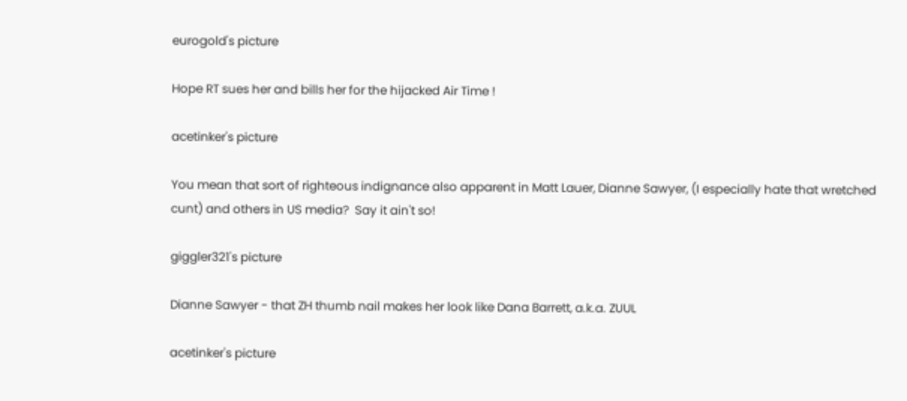eurogold's picture

Hope RT sues her and bills her for the hijacked Air Time !

acetinker's picture

You mean that sort of righteous indignance also apparent in Matt Lauer, Dianne Sawyer, (I especially hate that wretched cunt) and others in US media?  Say it ain't so!

giggler321's picture

Dianne Sawyer - that ZH thumb nail makes her look like Dana Barrett, a.k.a. ZUUL

acetinker's picture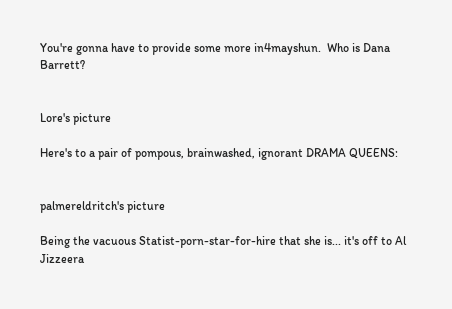You're gonna have to provide some more in4mayshun.  Who is Dana Barrett?


Lore's picture

Here's to a pair of pompous, brainwashed, ignorant DRAMA QUEENS:


palmereldritch's picture

Being the vacuous Statist-porn-star-for-hire that she is... it's off to Al Jizzeera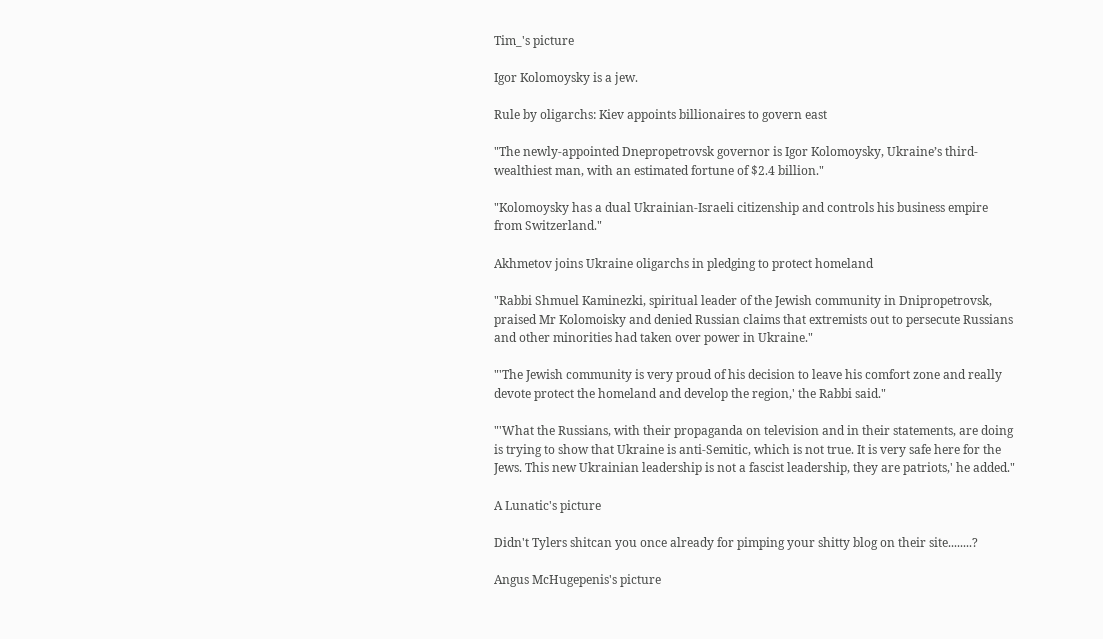Tim_'s picture

Igor Kolomoysky is a jew.

Rule by oligarchs: Kiev appoints billionaires to govern east

"The newly-appointed Dnepropetrovsk governor is Igor Kolomoysky, Ukraine’s third-wealthiest man, with an estimated fortune of $2.4 billion."

"Kolomoysky has a dual Ukrainian-Israeli citizenship and controls his business empire from Switzerland."

Akhmetov joins Ukraine oligarchs in pledging to protect homeland

"Rabbi Shmuel Kaminezki, spiritual leader of the Jewish community in Dnipropetrovsk, praised Mr Kolomoisky and denied Russian claims that extremists out to persecute Russians and other minorities had taken over power in Ukraine."

"'The Jewish community is very proud of his decision to leave his comfort zone and really devote protect the homeland and develop the region,' the Rabbi said."

"'What the Russians, with their propaganda on television and in their statements, are doing is trying to show that Ukraine is anti-Semitic, which is not true. It is very safe here for the Jews. This new Ukrainian leadership is not a fascist leadership, they are patriots,' he added."

A Lunatic's picture

Didn't Tylers shitcan you once already for pimping your shitty blog on their site........?

Angus McHugepenis's picture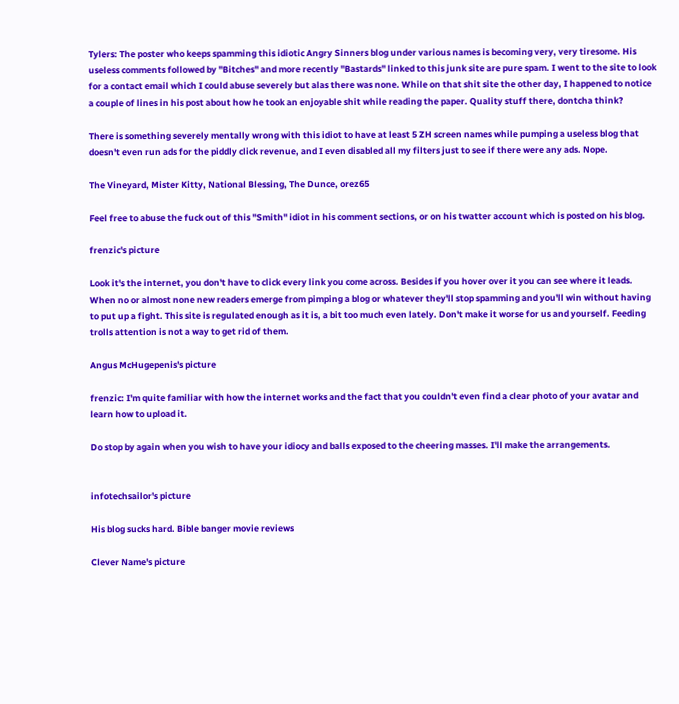Tylers: The poster who keeps spamming this idiotic Angry Sinners blog under various names is becoming very, very tiresome. His useless comments followed by "Bitches" and more recently "Bastards" linked to this junk site are pure spam. I went to the site to look for a contact email which I could abuse severely but alas there was none. While on that shit site the other day, I happened to notice a couple of lines in his post about how he took an enjoyable shit while reading the paper. Quality stuff there, dontcha think?

There is something severely mentally wrong with this idiot to have at least 5 ZH screen names while pumping a useless blog that doesn't even run ads for the piddly click revenue, and I even disabled all my filters just to see if there were any ads. Nope.

The Vineyard, Mister Kitty, National Blessing, The Dunce, orez65

Feel free to abuse the fuck out of this "Smith" idiot in his comment sections, or on his twatter account which is posted on his blog.

frenzic's picture

Look it's the internet, you don't have to click every link you come across. Besides if you hover over it you can see where it leads. When no or almost none new readers emerge from pimping a blog or whatever they'll stop spamming and you'll win without having to put up a fight. This site is regulated enough as it is, a bit too much even lately. Don't make it worse for us and yourself. Feeding trolls attention is not a way to get rid of them.

Angus McHugepenis's picture

frenzic: I'm quite familiar with how the internet works and the fact that you couldn't even find a clear photo of your avatar and learn how to upload it.

Do stop by again when you wish to have your idiocy and balls exposed to the cheering masses. I'll make the arrangements.


infotechsailor's picture

His blog sucks hard. Bible banger movie reviews

Clever Name's picture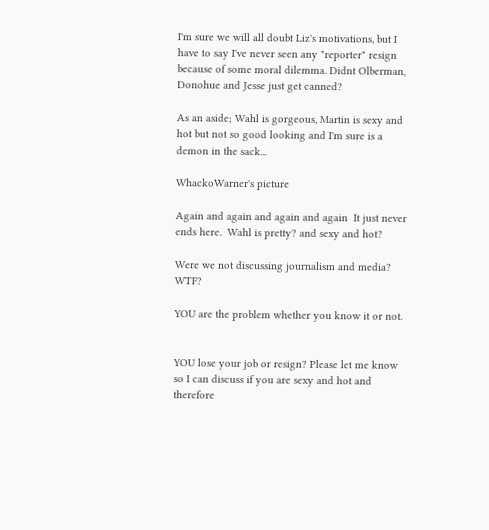I'm sure we will all doubt Liz's motivations, but I have to say I've never seen any "reporter" resign because of some moral dilemma. Didnt Olberman, Donohue and Jesse just get canned?

As an aside; Wahl is gorgeous, Martin is sexy and hot but not so good looking and I'm sure is a demon in the sack...

WhackoWarner's picture

Again and again and again and again  It just never ends here.  Wahl is pretty? and sexy and hot?

Were we not discussing journalism and media?  WTF?

YOU are the problem whether you know it or not.


YOU lose your job or resign? Please let me know so I can discuss if you are sexy and hot and therefore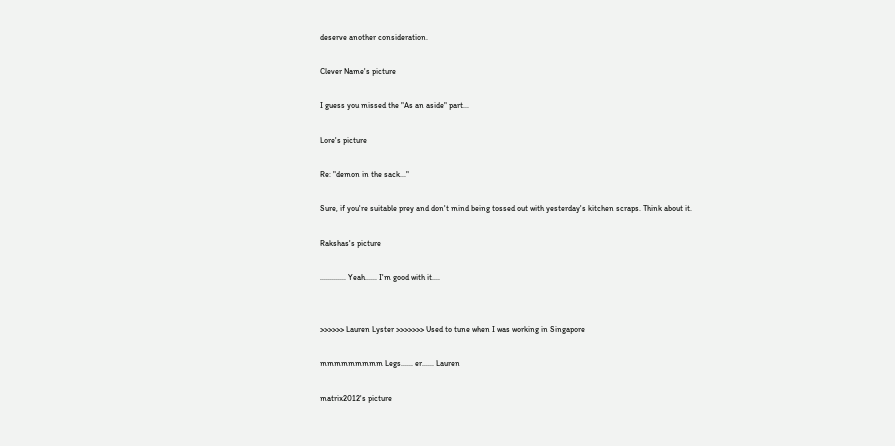deserve another consideration.

Clever Name's picture

I guess you missed the "As an aside" part...

Lore's picture

Re: "demon in the sack..."

Sure, if you're suitable prey and don't mind being tossed out with yesterday's kitchen scraps. Think about it.

Rakshas's picture

............. Yeah...... I'm good with it....


>>>>>> Lauren Lyster >>>>>>> Used to tune when I was working in Singapore

mmmmmmmmm Legs...... er...... Lauren

matrix2012's picture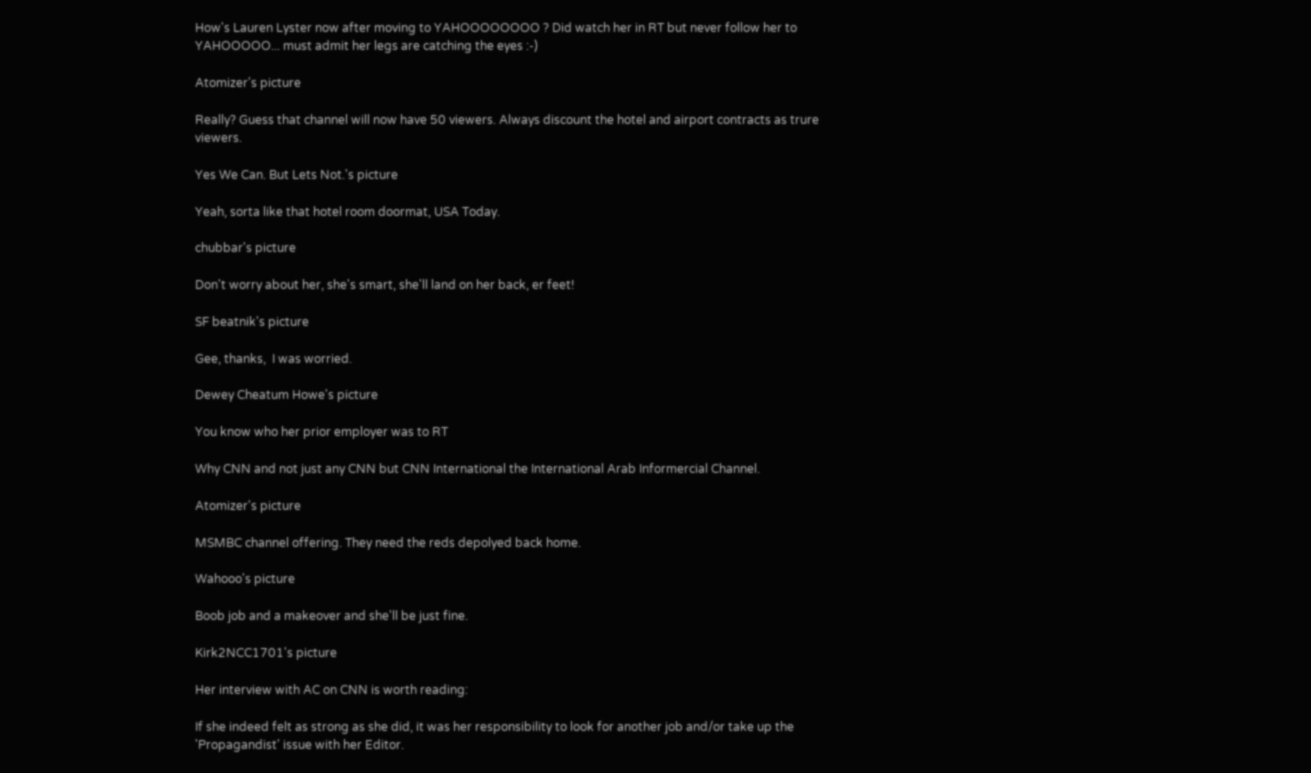How's Lauren Lyster now after moving to YAHOOOOOOOO ? Did watch her in RT but never follow her to YAHOOOOO... must admit her legs are catching the eyes :-)

Atomizer's picture

Really? Guess that channel will now have 50 viewers. Always discount the hotel and airport contracts as trure viewers.

Yes We Can. But Lets Not.'s picture

Yeah, sorta like that hotel room doormat, USA Today.

chubbar's picture

Don't worry about her, she's smart, she'll land on her back, er feet!

SF beatnik's picture

Gee, thanks,  I was worried.

Dewey Cheatum Howe's picture

You know who her prior employer was to RT

Why CNN and not just any CNN but CNN International the International Arab Informercial Channel.

Atomizer's picture

MSMBC channel offering. They need the reds depolyed back home.

Wahooo's picture

Boob job and a makeover and she'll be just fine.

Kirk2NCC1701's picture

Her interview with AC on CNN is worth reading:

If she indeed felt as strong as she did, it was her responsibility to look for another job and/or take up the 'Propagandist' issue with her Editor.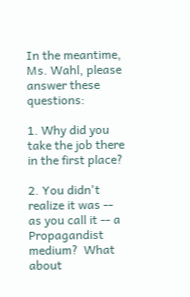In the meantime, Ms. Wahl, please answer these questions:

1. Why did you take the job there in the first place?

2. You didn't realize it was -- as you call it -- a Propagandist medium?  What about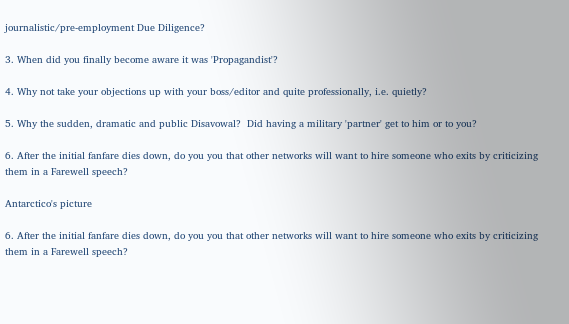journalistic/pre-employment Due Diligence?

3. When did you finally become aware it was 'Propagandist'?

4. Why not take your objections up with your boss/editor and quite professionally, i.e. quietly?

5. Why the sudden, dramatic and public Disavowal?  Did having a military 'partner' get to him or to you?

6. After the initial fanfare dies down, do you you that other networks will want to hire someone who exits by criticizing them in a Farewell speech?

Antarctico's picture

6. After the initial fanfare dies down, do you you that other networks will want to hire someone who exits by criticizing them in a Farewell speech?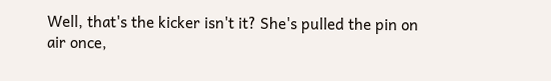Well, that's the kicker isn't it? She's pulled the pin on air once,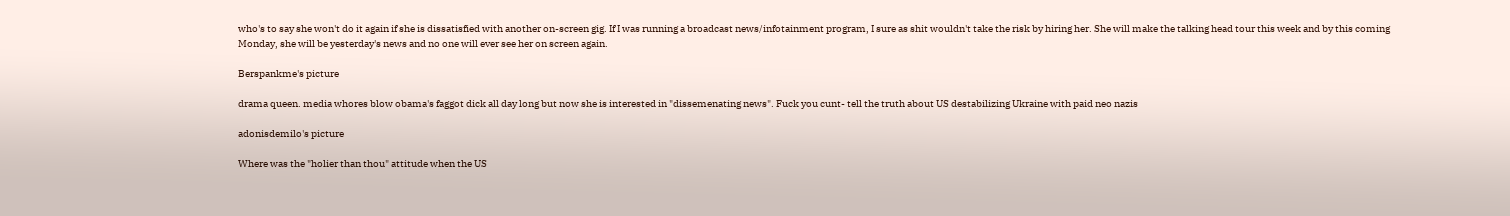who's to say she won't do it again if she is dissatisfied with another on-screen gig. If I was running a broadcast news/infotainment program, I sure as shit wouldn't take the risk by hiring her. She will make the talking head tour this week and by this coming Monday, she will be yesterday's news and no one will ever see her on screen again.

Berspankme's picture

drama queen. media whores blow obama's faggot dick all day long but now she is interested in "dissemenating news". Fuck you cunt- tell the truth about US destabilizing Ukraine with paid neo nazis

adonisdemilo's picture

Where was the "holier than thou" attitude when the US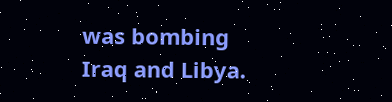was bombing Iraq and Libya.